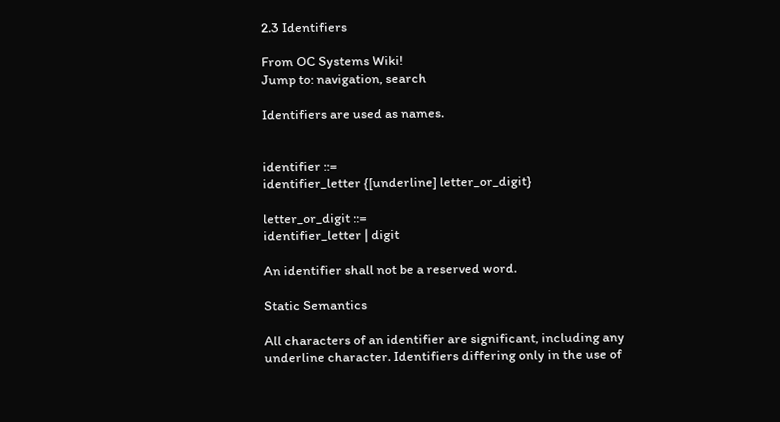2.3 Identifiers

From OC Systems Wiki!
Jump to: navigation, search

Identifiers are used as names.


identifier ::=
identifier_letter {[underline] letter_or_digit}

letter_or_digit ::=
identifier_letter | digit

An identifier shall not be a reserved word.

Static Semantics

All characters of an identifier are significant, including any underline character. Identifiers differing only in the use of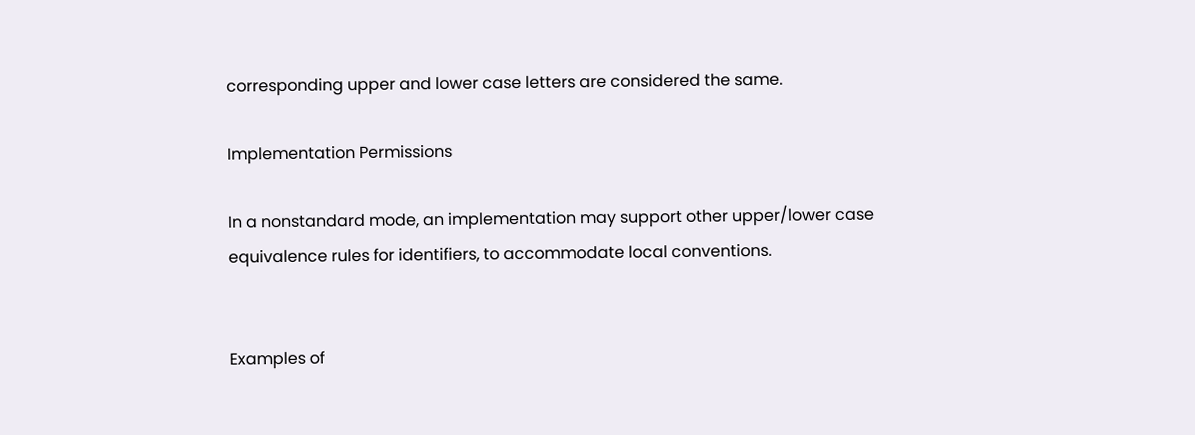corresponding upper and lower case letters are considered the same.

Implementation Permissions

In a nonstandard mode, an implementation may support other upper/lower case equivalence rules for identifiers, to accommodate local conventions.


Examples of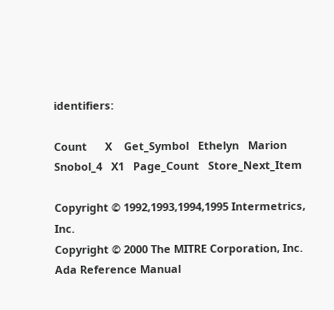identifiers:

Count      X    Get_Symbol   Ethelyn   Marion
Snobol_4   X1   Page_Count   Store_Next_Item

Copyright © 1992,1993,1994,1995 Intermetrics, Inc.
Copyright © 2000 The MITRE Corporation, Inc. Ada Reference Manual